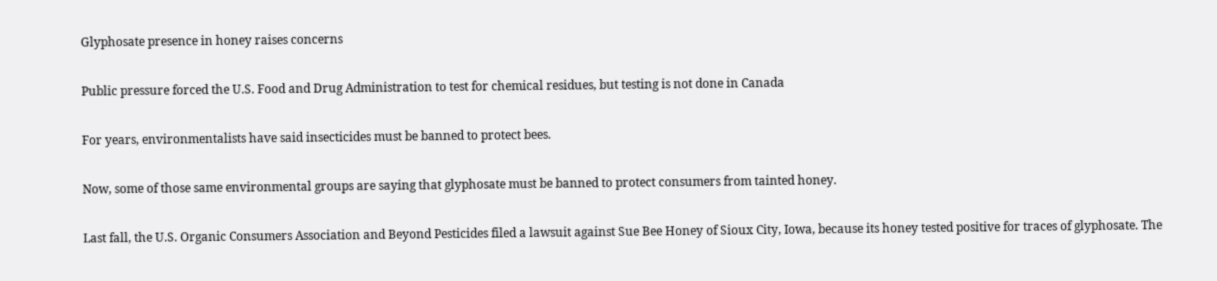Glyphosate presence in honey raises concerns

Public pressure forced the U.S. Food and Drug Administration to test for chemical residues, but testing is not done in Canada

For years, environmentalists have said insecticides must be banned to protect bees.

Now, some of those same environmental groups are saying that glyphosate must be banned to protect consumers from tainted honey.

Last fall, the U.S. Organic Consumers Association and Beyond Pesticides filed a lawsuit against Sue Bee Honey of Sioux City, Iowa, because its honey tested positive for traces of glyphosate. The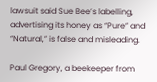lawsuit said Sue Bee’s labelling, advertising its honey as “Pure” and “Natural,” is false and misleading.

Paul Gregory, a beekeeper from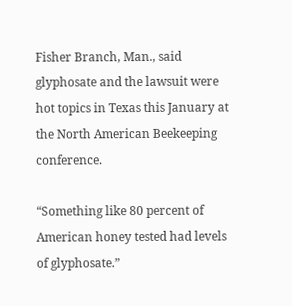Fisher Branch, Man., said glyphosate and the lawsuit were hot topics in Texas this January at the North American Beekeeping conference.

“Something like 80 percent of American honey tested had levels of glyphosate.”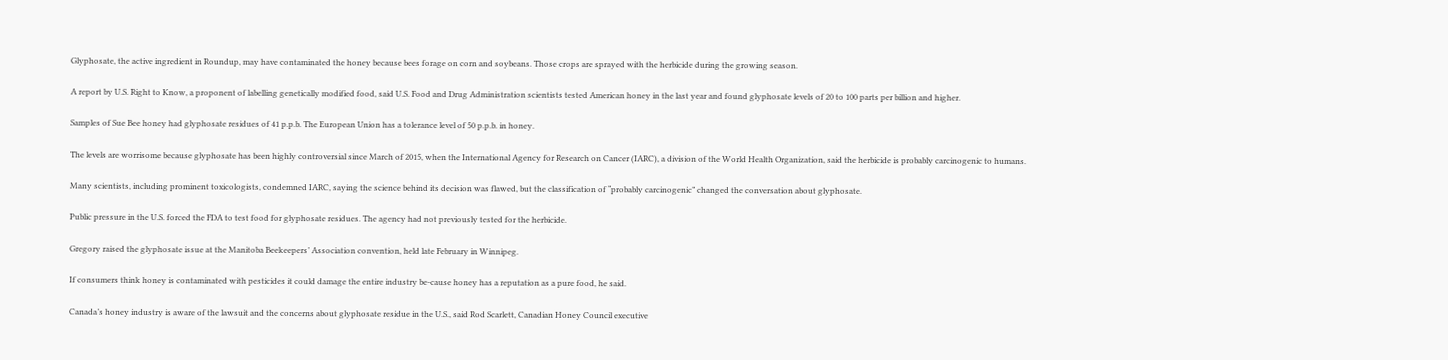Glyphosate, the active ingredient in Roundup, may have contaminated the honey because bees forage on corn and soybeans. Those crops are sprayed with the herbicide during the growing season.

A report by U.S. Right to Know, a proponent of labelling genetically modified food, said U.S. Food and Drug Administration scientists tested American honey in the last year and found glyphosate levels of 20 to 100 parts per billion and higher.

Samples of Sue Bee honey had glyphosate residues of 41 p.p.b. The European Union has a tolerance level of 50 p.p.b. in honey.

The levels are worrisome because glyphosate has been highly controversial since March of 2015, when the International Agency for Research on Cancer (IARC), a division of the World Health Organization, said the herbicide is probably carcinogenic to humans.

Many scientists, including prominent toxicologists, condemned IARC, saying the science behind its decision was flawed, but the classification of “probably carcinogenic” changed the conversation about glyphosate.

Public pressure in the U.S. forced the FDA to test food for glyphosate residues. The agency had not previously tested for the herbicide.

Gregory raised the glyphosate issue at the Manitoba Beekeepers’ Association convention, held late February in Winnipeg.

If consumers think honey is contaminated with pesticides it could damage the entire industry be-cause honey has a reputation as a pure food, he said.

Canada’s honey industry is aware of the lawsuit and the concerns about glyphosate residue in the U.S., said Rod Scarlett, Canadian Honey Council executive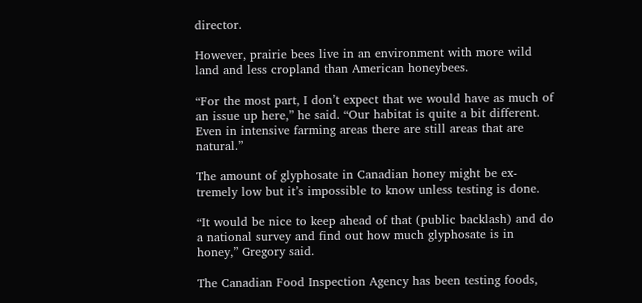director.

However, prairie bees live in an environment with more wild land and less cropland than American honeybees.

“For the most part, I don’t expect that we would have as much of an issue up here,” he said. “Our habitat is quite a bit different. Even in intensive farming areas there are still areas that are natural.”

The amount of glyphosate in Canadian honey might be ex-tremely low but it’s impossible to know unless testing is done.

“It would be nice to keep ahead of that (public backlash) and do a national survey and find out how much glyphosate is in honey,” Gregory said.

The Canadian Food Inspection Agency has been testing foods,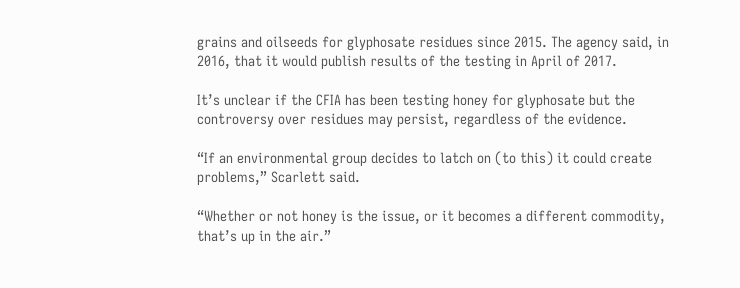grains and oilseeds for glyphosate residues since 2015. The agency said, in 2016, that it would publish results of the testing in April of 2017.

It’s unclear if the CFIA has been testing honey for glyphosate but the controversy over residues may persist, regardless of the evidence.

“If an environmental group decides to latch on (to this) it could create problems,” Scarlett said.

“Whether or not honey is the issue, or it becomes a different commodity, that’s up in the air.”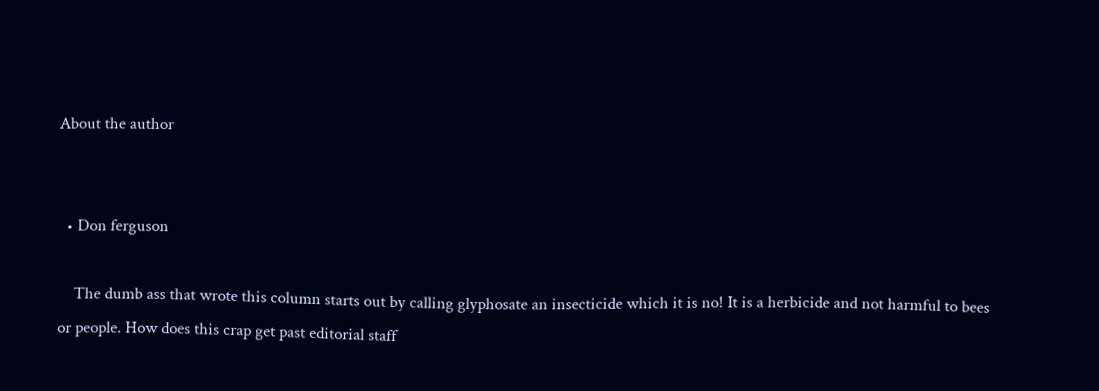About the author


  • Don ferguson

    The dumb ass that wrote this column starts out by calling glyphosate an insecticide which it is no! It is a herbicide and not harmful to bees or people. How does this crap get past editorial staff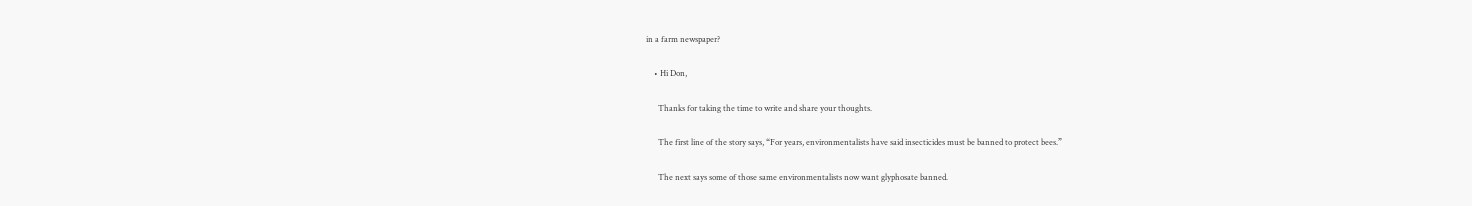in a farm newspaper?

    • Hi Don,

      Thanks for taking the time to write and share your thoughts.

      The first line of the story says, “For years, environmentalists have said insecticides must be banned to protect bees.”

      The next says some of those same environmentalists now want glyphosate banned.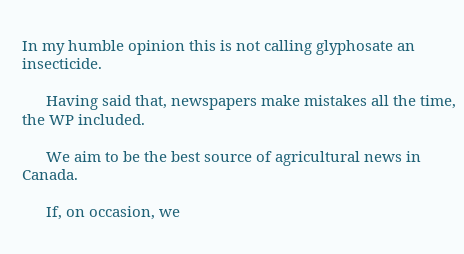In my humble opinion this is not calling glyphosate an insecticide.

      Having said that, newspapers make mistakes all the time, the WP included.

      We aim to be the best source of agricultural news in Canada.

      If, on occasion, we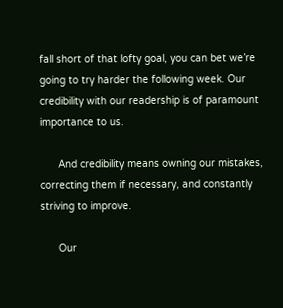fall short of that lofty goal, you can bet we’re going to try harder the following week. Our credibility with our readership is of paramount importance to us.

      And credibility means owning our mistakes, correcting them if necessary, and constantly striving to improve.

      Our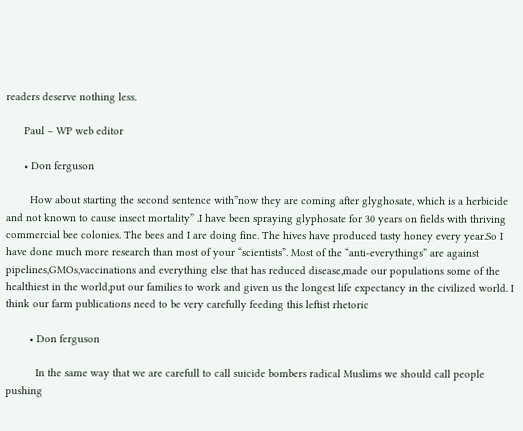readers deserve nothing less.

      Paul – WP web editor

      • Don ferguson

        How about starting the second sentence with”now they are coming after glyghosate, which is a herbicide and not known to cause insect mortality” .I have been spraying glyphosate for 30 years on fields with thriving commercial bee colonies. The bees and I are doing fine. The hives have produced tasty honey every year.So I have done much more research than most of your “scientists”. Most of the “anti-everythings” are against pipelines,GMOs,vaccinations and everything else that has reduced disease,made our populations some of the healthiest in the world,put our families to work and given us the longest life expectancy in the civilized world. I think our farm publications need to be very carefully feeding this leftist rhetoric

        • Don ferguson

          In the same way that we are carefull to call suicide bombers radical Muslims we should call people pushing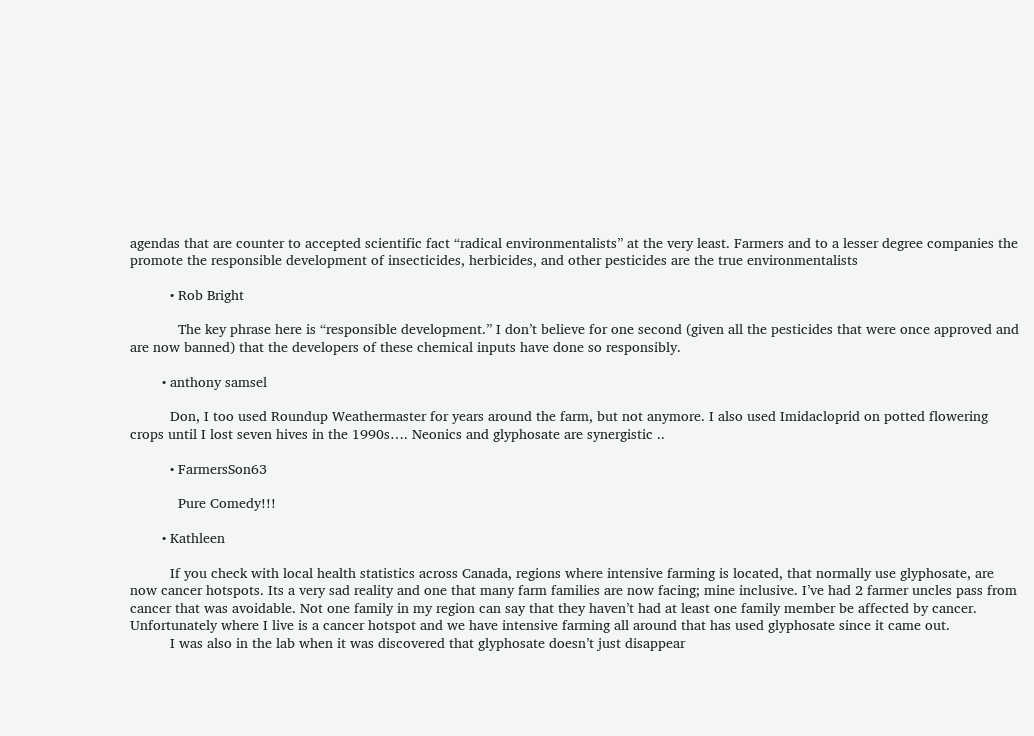agendas that are counter to accepted scientific fact “radical environmentalists” at the very least. Farmers and to a lesser degree companies the promote the responsible development of insecticides, herbicides, and other pesticides are the true environmentalists

          • Rob Bright

            The key phrase here is “responsible development.” I don’t believe for one second (given all the pesticides that were once approved and are now banned) that the developers of these chemical inputs have done so responsibly.

        • anthony samsel

          Don, I too used Roundup Weathermaster for years around the farm, but not anymore. I also used Imidacloprid on potted flowering crops until I lost seven hives in the 1990s…. Neonics and glyphosate are synergistic ..

          • FarmersSon63

            Pure Comedy!!!

        • Kathleen

          If you check with local health statistics across Canada, regions where intensive farming is located, that normally use glyphosate, are now cancer hotspots. Its a very sad reality and one that many farm families are now facing; mine inclusive. I’ve had 2 farmer uncles pass from cancer that was avoidable. Not one family in my region can say that they haven’t had at least one family member be affected by cancer. Unfortunately where I live is a cancer hotspot and we have intensive farming all around that has used glyphosate since it came out.
          I was also in the lab when it was discovered that glyphosate doesn’t just disappear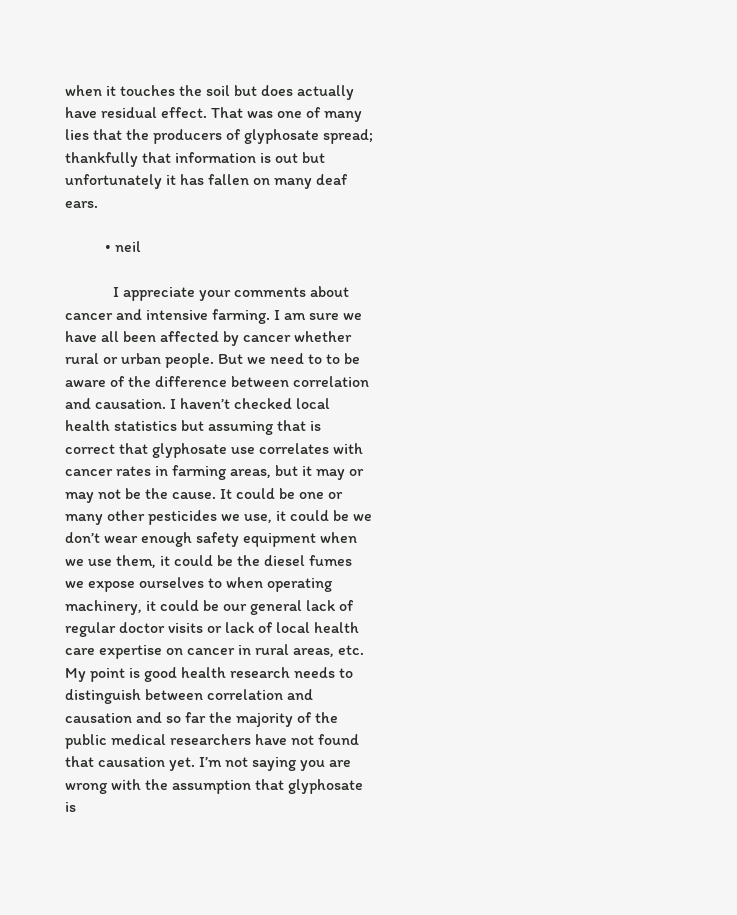when it touches the soil but does actually have residual effect. That was one of many lies that the producers of glyphosate spread; thankfully that information is out but unfortunately it has fallen on many deaf ears.

          • neil

            I appreciate your comments about cancer and intensive farming. I am sure we have all been affected by cancer whether rural or urban people. But we need to to be aware of the difference between correlation and causation. I haven’t checked local health statistics but assuming that is correct that glyphosate use correlates with cancer rates in farming areas, but it may or may not be the cause. It could be one or many other pesticides we use, it could be we don’t wear enough safety equipment when we use them, it could be the diesel fumes we expose ourselves to when operating machinery, it could be our general lack of regular doctor visits or lack of local health care expertise on cancer in rural areas, etc. My point is good health research needs to distinguish between correlation and causation and so far the majority of the public medical researchers have not found that causation yet. I’m not saying you are wrong with the assumption that glyphosate is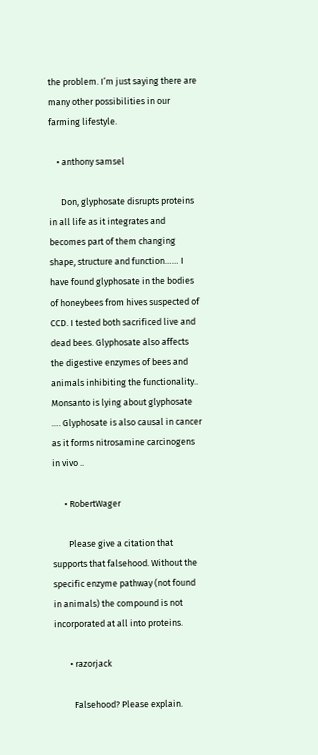the problem. I’m just saying there are many other possibilities in our farming lifestyle.

    • anthony samsel

      Don, glyphosate disrupts proteins in all life as it integrates and becomes part of them changing shape, structure and function…… I have found glyphosate in the bodies of honeybees from hives suspected of CCD. I tested both sacrificed live and dead bees. Glyphosate also affects the digestive enzymes of bees and animals inhibiting the functionality.. Monsanto is lying about glyphosate …. Glyphosate is also causal in cancer as it forms nitrosamine carcinogens in vivo ..

      • RobertWager

        Please give a citation that supports that falsehood. Without the specific enzyme pathway (not found in animals) the compound is not incorporated at all into proteins.

        • razorjack

          Falsehood? Please explain.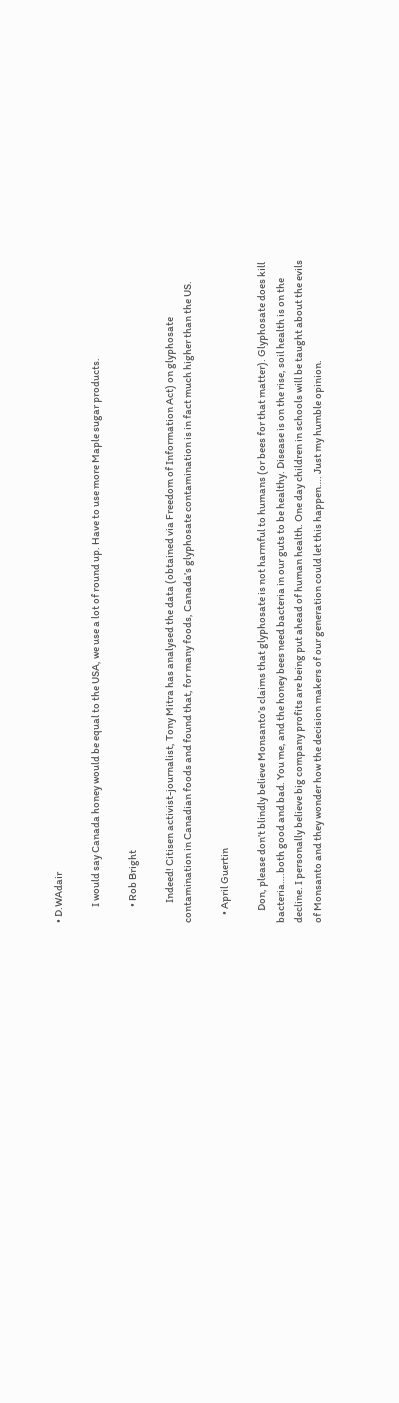• D.WAdair

        I would say Canada honey would be equal to the USA, we use a lot of round up. Have to use more Maple sugar products.

        • Rob Bright

          Indeed! Citisen activist-journalist, Tony Mitra has analysed the data (obtained via Freedom of Information Act) on glyphosate contamination in Canadian foods and found that, for many foods, Canada’s glyphosate contamination is in fact much higher than the US.

    • April Guertin

      Don, please don’t blindly believe Monsanto’s claims that glyphosate is not harmful to humans (or bees for that matter). Glyphosate does kill bacteria….both good and bad. You me, and the honey bees need bacteria in our guts to be healthy. Disease is on the rise, soil health is on the decline. I personally believe big company profits are being put ahead of human health. One day children in schools will be taught about the evils of Monsanto and they wonder how the decision makers of our generation could let this happen…. Just my humble opinion.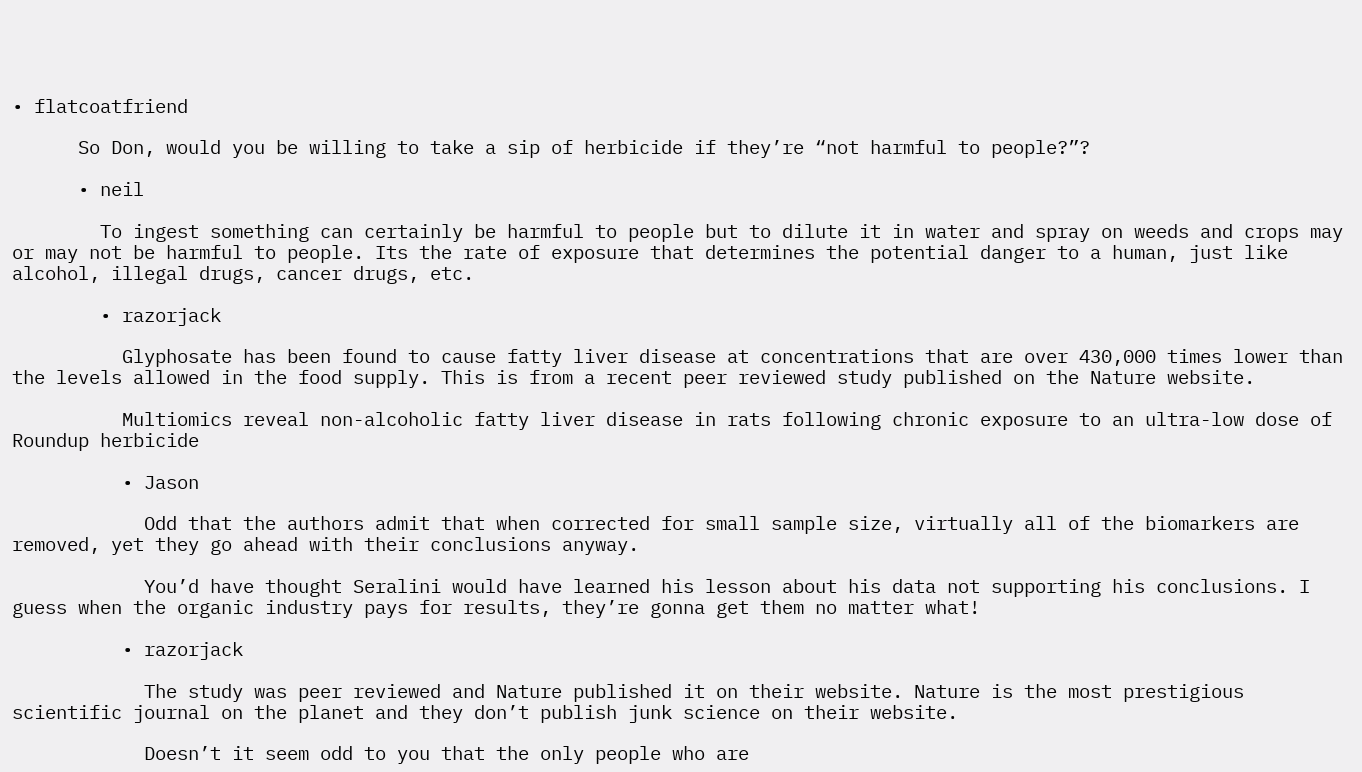• flatcoatfriend

      So Don, would you be willing to take a sip of herbicide if they’re “not harmful to people?”?

      • neil

        To ingest something can certainly be harmful to people but to dilute it in water and spray on weeds and crops may or may not be harmful to people. Its the rate of exposure that determines the potential danger to a human, just like alcohol, illegal drugs, cancer drugs, etc.

        • razorjack

          Glyphosate has been found to cause fatty liver disease at concentrations that are over 430,000 times lower than the levels allowed in the food supply. This is from a recent peer reviewed study published on the Nature website.

          Multiomics reveal non-alcoholic fatty liver disease in rats following chronic exposure to an ultra-low dose of Roundup herbicide

          • Jason

            Odd that the authors admit that when corrected for small sample size, virtually all of the biomarkers are removed, yet they go ahead with their conclusions anyway.

            You’d have thought Seralini would have learned his lesson about his data not supporting his conclusions. I guess when the organic industry pays for results, they’re gonna get them no matter what!

          • razorjack

            The study was peer reviewed and Nature published it on their website. Nature is the most prestigious scientific journal on the planet and they don’t publish junk science on their website.

            Doesn’t it seem odd to you that the only people who are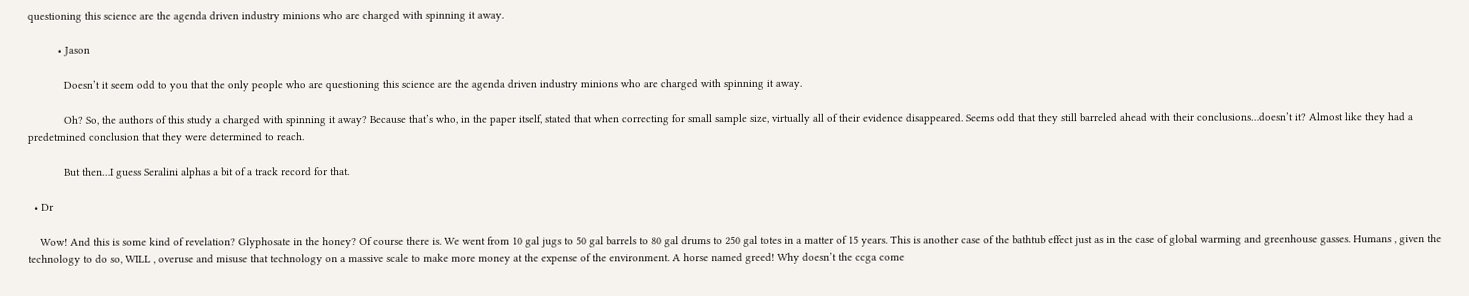questioning this science are the agenda driven industry minions who are charged with spinning it away.

          • Jason

            Doesn’t it seem odd to you that the only people who are questioning this science are the agenda driven industry minions who are charged with spinning it away.

            Oh? So, the authors of this study a charged with spinning it away? Because that’s who, in the paper itself, stated that when correcting for small sample size, virtually all of their evidence disappeared. Seems odd that they still barreled ahead with their conclusions…doesn’t it? Almost like they had a predetmined conclusion that they were determined to reach.

            But then…I guess Seralini alphas a bit of a track record for that.

  • Dr

    Wow! And this is some kind of revelation? Glyphosate in the honey? Of course there is. We went from 10 gal jugs to 50 gal barrels to 80 gal drums to 250 gal totes in a matter of 15 years. This is another case of the bathtub effect just as in the case of global warming and greenhouse gasses. Humans , given the technology to do so, WILL , overuse and misuse that technology on a massive scale to make more money at the expense of the environment. A horse named greed! Why doesn’t the ccga come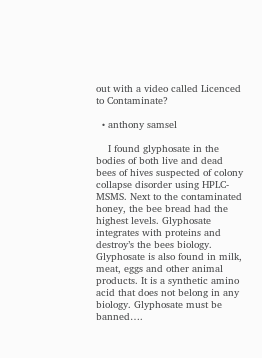out with a video called Licenced to Contaminate?

  • anthony samsel

    I found glyphosate in the bodies of both live and dead bees of hives suspected of colony collapse disorder using HPLC-MSMS. Next to the contaminated honey, the bee bread had the highest levels. Glyphosate integrates with proteins and destroy’s the bees biology. Glyphosate is also found in milk, meat, eggs and other animal products. It is a synthetic amino acid that does not belong in any biology. Glyphosate must be banned….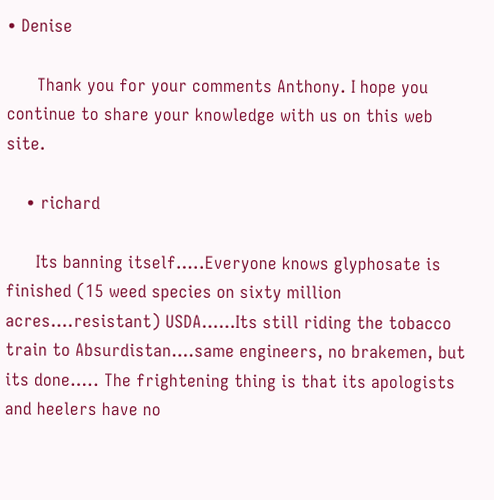• Denise

      Thank you for your comments Anthony. I hope you continue to share your knowledge with us on this web site.

    • richard

      Its banning itself…..Everyone knows glyphosate is finished (15 weed species on sixty million acres….resistant) USDA……Its still riding the tobacco train to Absurdistan….same engineers, no brakemen, but its done….. The frightening thing is that its apologists and heelers have no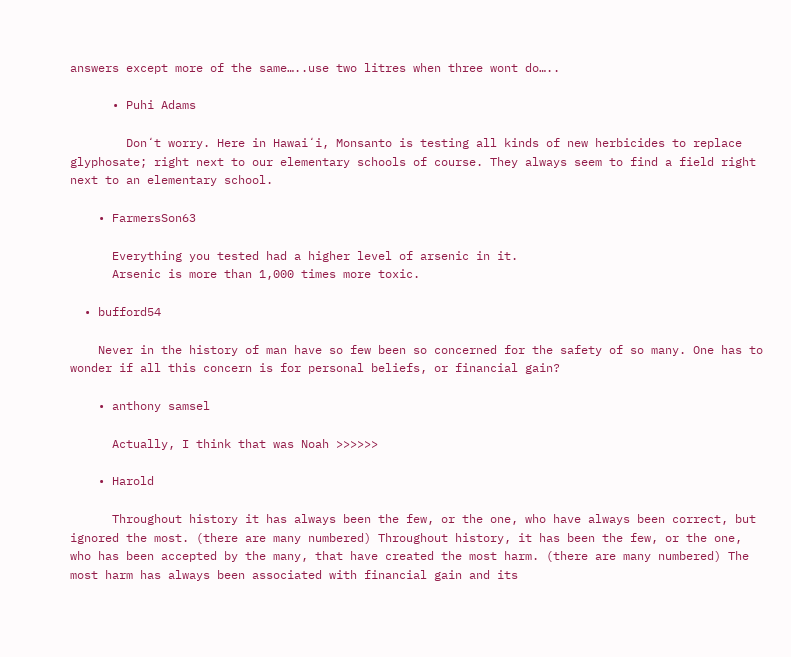answers except more of the same…..use two litres when three wont do…..

      • Puhi Adams

        Donʻt worry. Here in Hawaiʻi, Monsanto is testing all kinds of new herbicides to replace glyphosate; right next to our elementary schools of course. They always seem to find a field right next to an elementary school.

    • FarmersSon63

      Everything you tested had a higher level of arsenic in it.
      Arsenic is more than 1,000 times more toxic.

  • bufford54

    Never in the history of man have so few been so concerned for the safety of so many. One has to wonder if all this concern is for personal beliefs, or financial gain?

    • anthony samsel

      Actually, I think that was Noah >>>>>>

    • Harold

      Throughout history it has always been the few, or the one, who have always been correct, but ignored the most. (there are many numbered) Throughout history, it has been the few, or the one, who has been accepted by the many, that have created the most harm. (there are many numbered) The most harm has always been associated with financial gain and its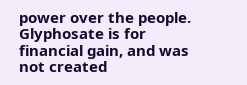power over the people. Glyphosate is for financial gain, and was not created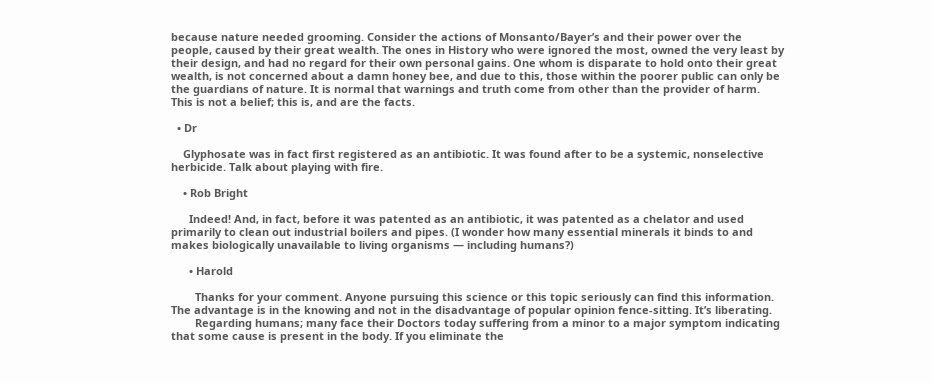because nature needed grooming. Consider the actions of Monsanto/Bayer’s and their power over the people, caused by their great wealth. The ones in History who were ignored the most, owned the very least by their design, and had no regard for their own personal gains. One whom is disparate to hold onto their great wealth, is not concerned about a damn honey bee, and due to this, those within the poorer public can only be the guardians of nature. It is normal that warnings and truth come from other than the provider of harm. This is not a belief; this is, and are the facts.

  • Dr

    Glyphosate was in fact first registered as an antibiotic. It was found after to be a systemic, nonselective herbicide. Talk about playing with fire.

    • Rob Bright

      Indeed! And, in fact, before it was patented as an antibiotic, it was patented as a chelator and used primarily to clean out industrial boilers and pipes. (I wonder how many essential minerals it binds to and makes biologically unavailable to living organisms — including humans?)

      • Harold

        Thanks for your comment. Anyone pursuing this science or this topic seriously can find this information. The advantage is in the knowing and not in the disadvantage of popular opinion fence-sitting. It’s liberating.
        Regarding humans; many face their Doctors today suffering from a minor to a major symptom indicating that some cause is present in the body. If you eliminate the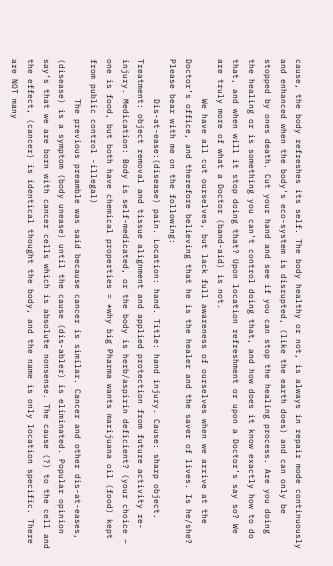cause, the body refreshes its self. The body healthy or not, is always in repair mode continuously and enhanced when the body’s eco-system is disrupted, (like the earth does) and can only be stopped by ones death. Cut your hand and see if you can stop the healing process. Are you doing the healing or is something you can’t control doing that, and how does it know exactly how to do that, and when will it stop doing that? Upon location refreshment or upon a Doctor’s say so? We are truly more of what a Doctor (band-aid) is not.
        We have all cut ourselves, but lack full awareness of ourselves when we arrive at the Doctor’s office, and therefore believing that he is the healer and the saver of lives. Is he/she? Please bear with me on the following:
        Dis-at-ease:(disease) pain. Location: hand. Title: hand injury. Cause: sharp object. Treatment: object removal and tissue alignment and applied protection from future activity re-injury. Medication: Body is self-medicated, or the body is herb/aspirin deficient? (your choice – one is food, but both have chemical properties = *why big Pharma wants marijuana oil (food) kept from public control -illegal)
        The previous preamble was said because cancer is similar. Cancer and other dis-at-eases, (disease) is a symptom (body unease) until the cause (dis-abler) is eliminated. Popular opinion say’s that we are born with cancer cells which is absolute nonsense. The cause (?) to the cell and the effect, (cancer) is identical thought the body, and the name is only location specific. There are NOT many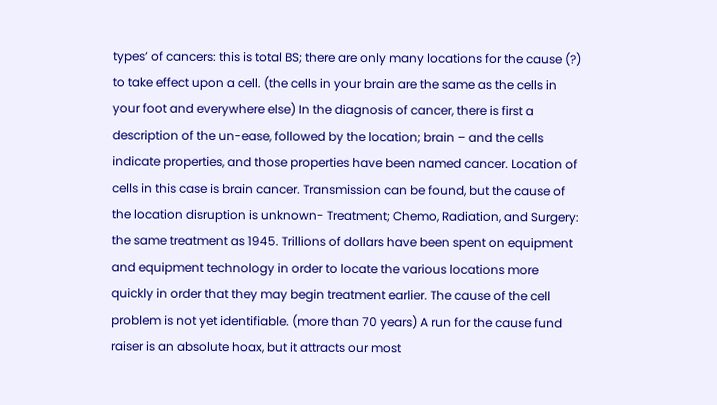types’ of cancers: this is total BS; there are only many locations for the cause (?) to take effect upon a cell. (the cells in your brain are the same as the cells in your foot and everywhere else) In the diagnosis of cancer, there is first a description of the un-ease, followed by the location; brain – and the cells indicate properties, and those properties have been named cancer. Location of cells in this case is brain cancer. Transmission can be found, but the cause of the location disruption is unknown- Treatment; Chemo, Radiation, and Surgery: the same treatment as 1945. Trillions of dollars have been spent on equipment and equipment technology in order to locate the various locations more quickly in order that they may begin treatment earlier. The cause of the cell problem is not yet identifiable. (more than 70 years) A run for the cause fund raiser is an absolute hoax, but it attracts our most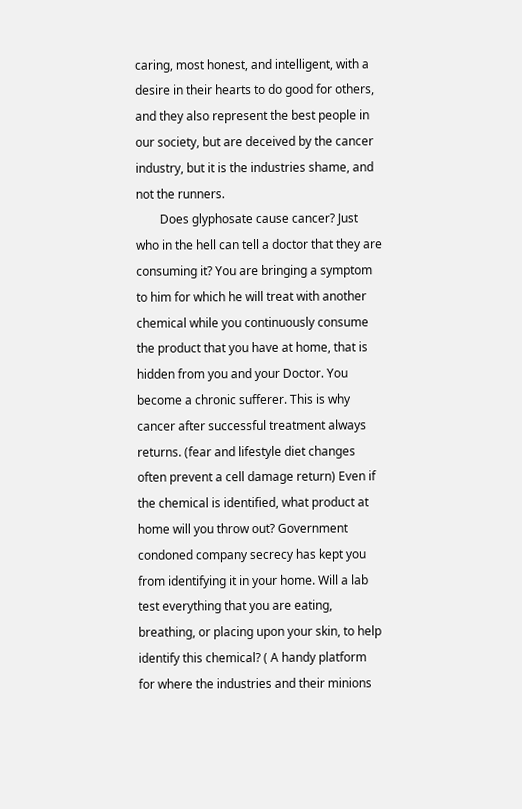caring, most honest, and intelligent, with a desire in their hearts to do good for others, and they also represent the best people in our society, but are deceived by the cancer industry, but it is the industries shame, and not the runners.
        Does glyphosate cause cancer? Just who in the hell can tell a doctor that they are consuming it? You are bringing a symptom to him for which he will treat with another chemical while you continuously consume the product that you have at home, that is hidden from you and your Doctor. You become a chronic sufferer. This is why cancer after successful treatment always returns. (fear and lifestyle diet changes often prevent a cell damage return) Even if the chemical is identified, what product at home will you throw out? Government condoned company secrecy has kept you from identifying it in your home. Will a lab test everything that you are eating, breathing, or placing upon your skin, to help identify this chemical? ( A handy platform for where the industries and their minions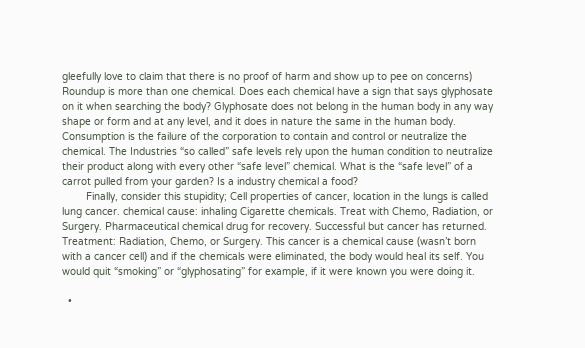gleefully love to claim that there is no proof of harm and show up to pee on concerns) Roundup is more than one chemical. Does each chemical have a sign that says glyphosate on it when searching the body? Glyphosate does not belong in the human body in any way shape or form and at any level, and it does in nature the same in the human body. Consumption is the failure of the corporation to contain and control or neutralize the chemical. The Industries “so called” safe levels rely upon the human condition to neutralize their product along with every other “safe level” chemical. What is the “safe level” of a carrot pulled from your garden? Is a industry chemical a food?
        Finally, consider this stupidity; Cell properties of cancer, location in the lungs is called lung cancer. chemical cause: inhaling Cigarette chemicals. Treat with Chemo, Radiation, or Surgery. Pharmaceutical chemical drug for recovery. Successful but cancer has returned. Treatment: Radiation, Chemo, or Surgery. This cancer is a chemical cause (wasn’t born with a cancer cell) and if the chemicals were eliminated, the body would heal its self. You would quit “smoking” or “glyphosating” for example, if it were known you were doing it.

  •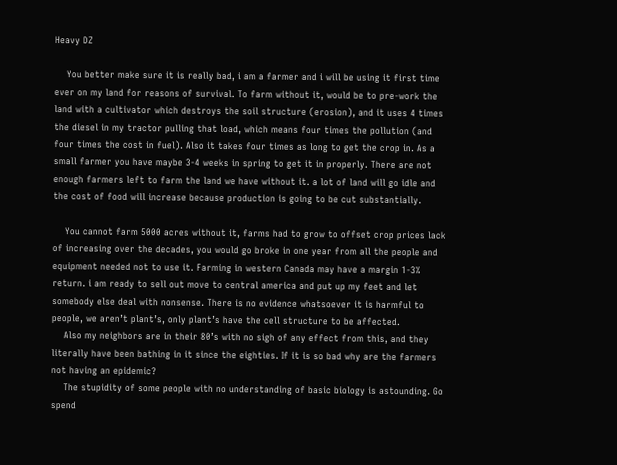Heavy DZ

    You better make sure it is really bad, i am a farmer and i will be using it first time ever on my land for reasons of survival. To farm without it, would be to pre-work the land with a cultivator which destroys the soil structure (erosion), and it uses 4 times the diesel in my tractor pulling that load, which means four times the pollution (and four times the cost in fuel). Also it takes four times as long to get the crop in. As a small farmer you have maybe 3-4 weeks in spring to get it in properly. There are not enough farmers left to farm the land we have without it. a lot of land will go idle and the cost of food will increase because production is going to be cut substantially.

    You cannot farm 5000 acres without it, farms had to grow to offset crop prices lack of increasing over the decades, you would go broke in one year from all the people and equipment needed not to use it. Farming in western Canada may have a margin 1-3% return. i am ready to sell out move to central america and put up my feet and let somebody else deal with nonsense. There is no evidence whatsoever it is harmful to people, we aren’t plant’s, only plant’s have the cell structure to be affected.
    Also my neighbors are in their 80’s with no sigh of any effect from this, and they literally have been bathing in it since the eighties. If it is so bad why are the farmers not having an epidemic?
    The stupidity of some people with no understanding of basic biology is astounding. Go spend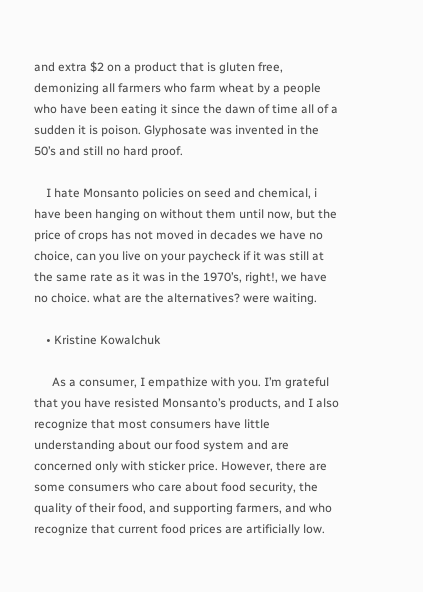and extra $2 on a product that is gluten free, demonizing all farmers who farm wheat by a people who have been eating it since the dawn of time all of a sudden it is poison. Glyphosate was invented in the 50’s and still no hard proof.

    I hate Monsanto policies on seed and chemical, i have been hanging on without them until now, but the price of crops has not moved in decades we have no choice, can you live on your paycheck if it was still at the same rate as it was in the 1970’s, right!, we have no choice. what are the alternatives? were waiting.

    • Kristine Kowalchuk

      As a consumer, I empathize with you. I’m grateful that you have resisted Monsanto’s products, and I also recognize that most consumers have little understanding about our food system and are concerned only with sticker price. However, there are some consumers who care about food security, the quality of their food, and supporting farmers, and who recognize that current food prices are artificially low.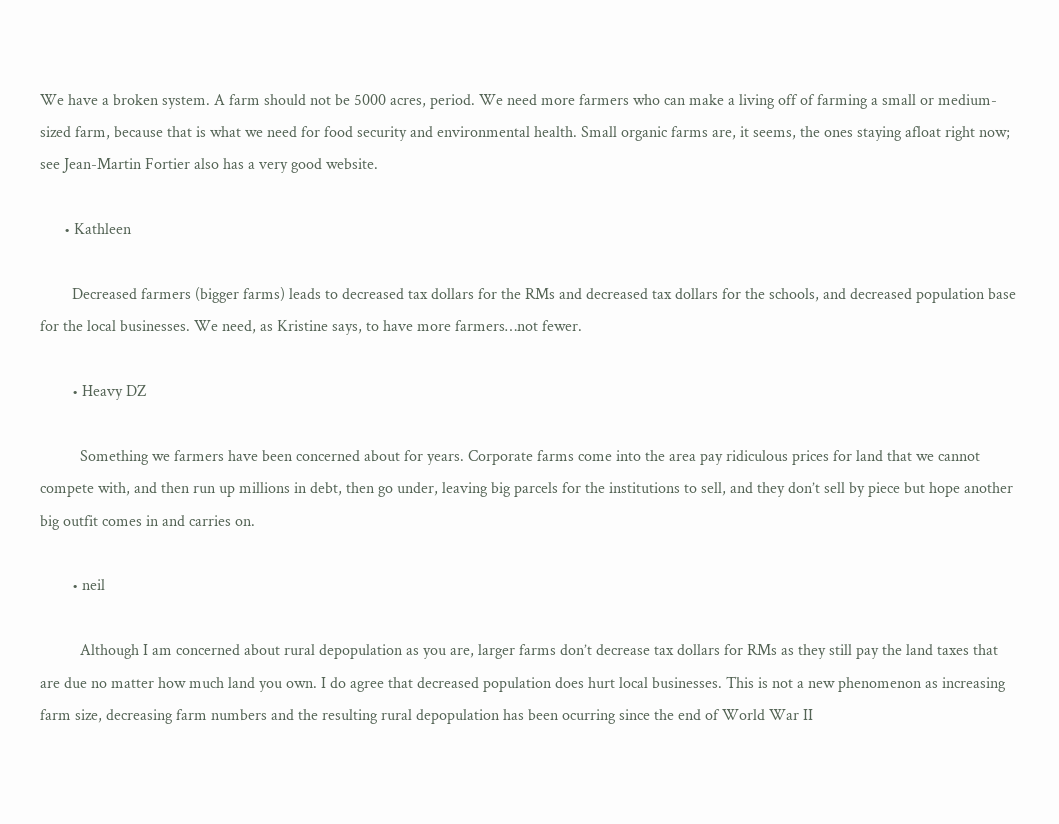We have a broken system. A farm should not be 5000 acres, period. We need more farmers who can make a living off of farming a small or medium-sized farm, because that is what we need for food security and environmental health. Small organic farms are, it seems, the ones staying afloat right now; see Jean-Martin Fortier also has a very good website.

      • Kathleen

        Decreased farmers (bigger farms) leads to decreased tax dollars for the RMs and decreased tax dollars for the schools, and decreased population base for the local businesses. We need, as Kristine says, to have more farmers…not fewer.

        • Heavy DZ

          Something we farmers have been concerned about for years. Corporate farms come into the area pay ridiculous prices for land that we cannot compete with, and then run up millions in debt, then go under, leaving big parcels for the institutions to sell, and they don’t sell by piece but hope another big outfit comes in and carries on.

        • neil

          Although I am concerned about rural depopulation as you are, larger farms don’t decrease tax dollars for RMs as they still pay the land taxes that are due no matter how much land you own. I do agree that decreased population does hurt local businesses. This is not a new phenomenon as increasing farm size, decreasing farm numbers and the resulting rural depopulation has been ocurring since the end of World War II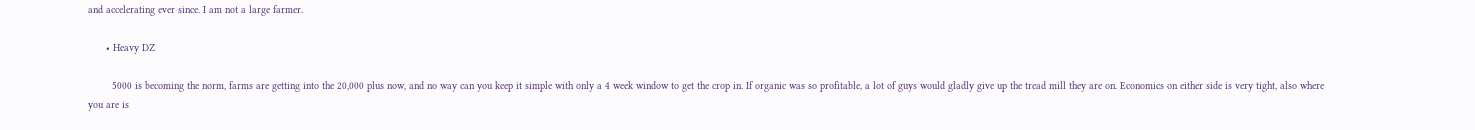and accelerating ever since. I am not a large farmer.

      • Heavy DZ

        5000 is becoming the norm, farms are getting into the 20,000 plus now, and no way can you keep it simple with only a 4 week window to get the crop in. If organic was so profitable, a lot of guys would gladly give up the tread mill they are on. Economics on either side is very tight, also where you are is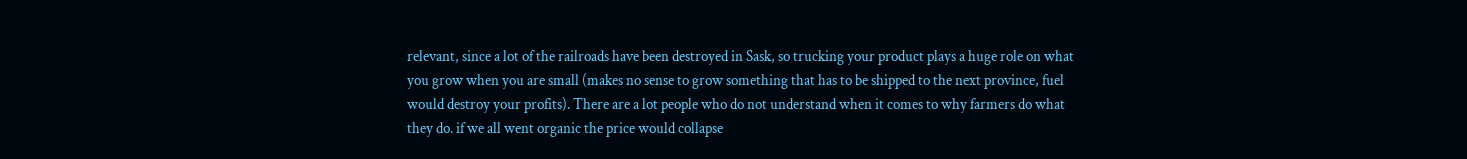relevant, since a lot of the railroads have been destroyed in Sask, so trucking your product plays a huge role on what you grow when you are small (makes no sense to grow something that has to be shipped to the next province, fuel would destroy your profits). There are a lot people who do not understand when it comes to why farmers do what they do. if we all went organic the price would collapse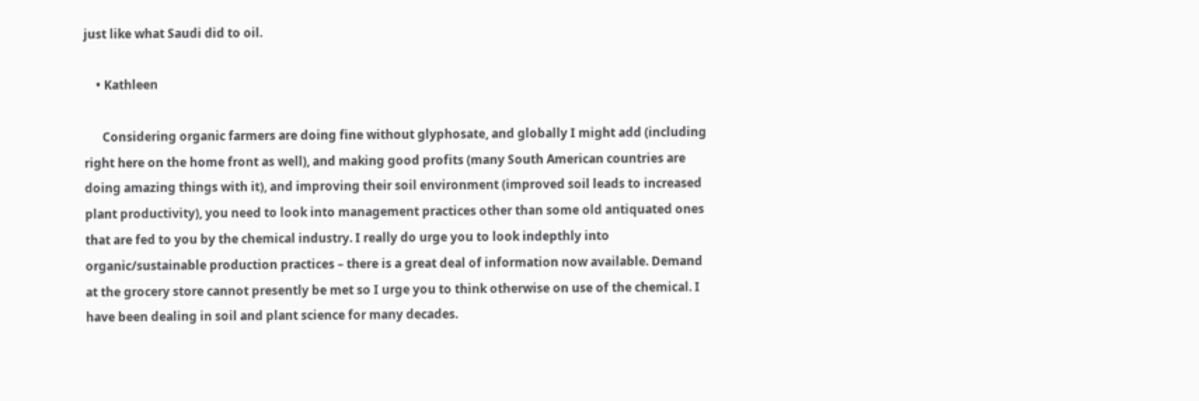just like what Saudi did to oil.

    • Kathleen

      Considering organic farmers are doing fine without glyphosate, and globally I might add (including right here on the home front as well), and making good profits (many South American countries are doing amazing things with it), and improving their soil environment (improved soil leads to increased plant productivity), you need to look into management practices other than some old antiquated ones that are fed to you by the chemical industry. I really do urge you to look indepthly into organic/sustainable production practices – there is a great deal of information now available. Demand at the grocery store cannot presently be met so I urge you to think otherwise on use of the chemical. I have been dealing in soil and plant science for many decades.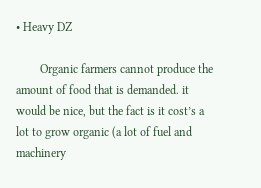• Heavy DZ

        Organic farmers cannot produce the amount of food that is demanded. it would be nice, but the fact is it cost’s a lot to grow organic (a lot of fuel and machinery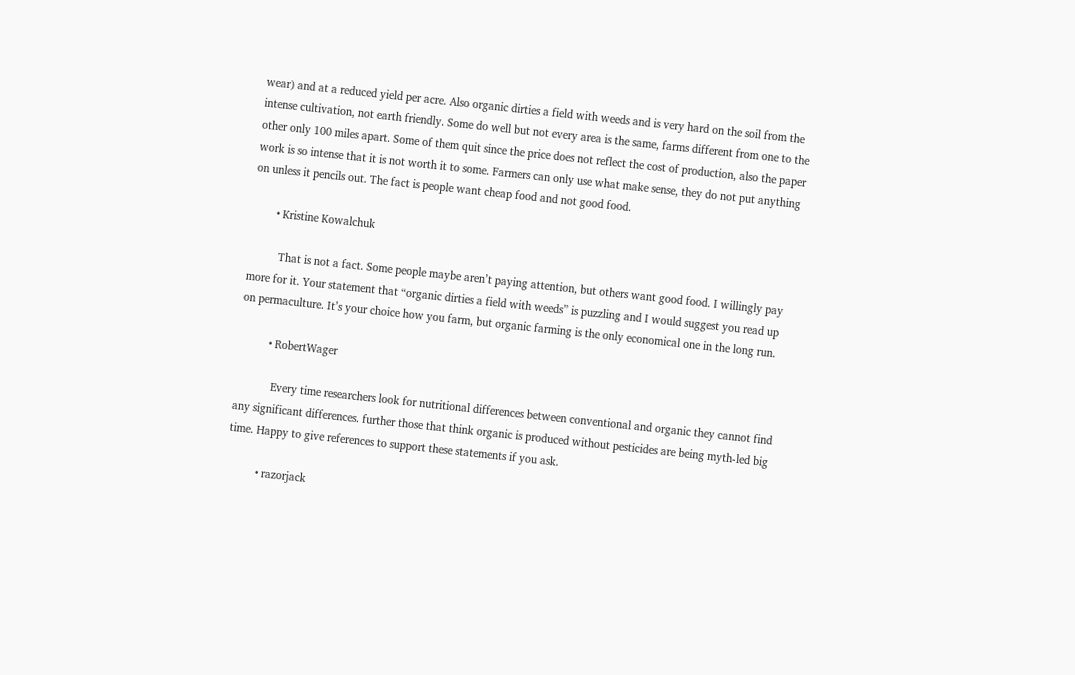wear) and at a reduced yield per acre. Also organic dirties a field with weeds and is very hard on the soil from the intense cultivation, not earth friendly. Some do well but not every area is the same, farms different from one to the other only 100 miles apart. Some of them quit since the price does not reflect the cost of production, also the paper work is so intense that it is not worth it to some. Farmers can only use what make sense, they do not put anything on unless it pencils out. The fact is people want cheap food and not good food.

        • Kristine Kowalchuk

          That is not a fact. Some people maybe aren’t paying attention, but others want good food. I willingly pay more for it. Your statement that “organic dirties a field with weeds” is puzzling and I would suggest you read up on permaculture. It’s your choice how you farm, but organic farming is the only economical one in the long run.

          • RobertWager

            Every time researchers look for nutritional differences between conventional and organic they cannot find any significant differences. further those that think organic is produced without pesticides are being myth-led big time. Happy to give references to support these statements if you ask.

          • razorjack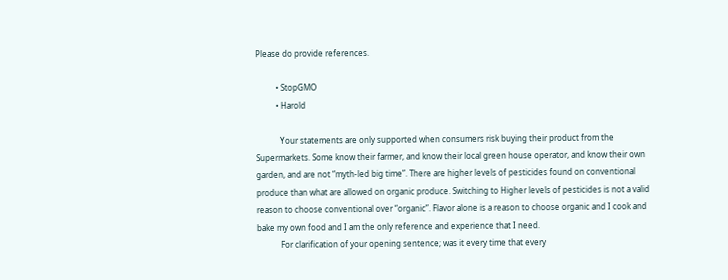Please do provide references.

          • StopGMO
          • Harold

            Your statements are only supported when consumers risk buying their product from the Supermarkets. Some know their farmer, and know their local green house operator, and know their own garden, and are not “myth-led big time”. There are higher levels of pesticides found on conventional produce than what are allowed on organic produce. Switching to Higher levels of pesticides is not a valid reason to choose conventional over “organic”. Flavor alone is a reason to choose organic and I cook and bake my own food and I am the only reference and experience that I need.
            For clarification of your opening sentence; was it every time that every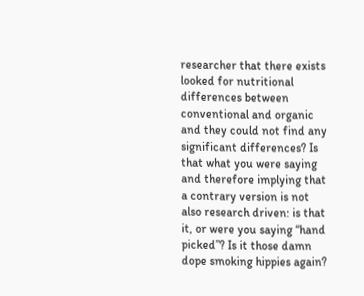researcher that there exists looked for nutritional differences between conventional and organic and they could not find any significant differences? Is that what you were saying and therefore implying that a contrary version is not also research driven: is that it, or were you saying “hand picked”? Is it those damn dope smoking hippies again?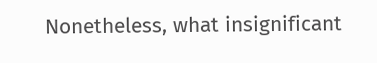Nonetheless, what insignificant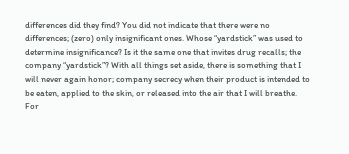differences did they find? You did not indicate that there were no differences; (zero) only insignificant ones. Whose “yardstick” was used to determine insignificance? Is it the same one that invites drug recalls; the company “yardstick”? With all things set aside, there is something that I will never again honor; company secrecy when their product is intended to be eaten, applied to the skin, or released into the air that I will breathe. For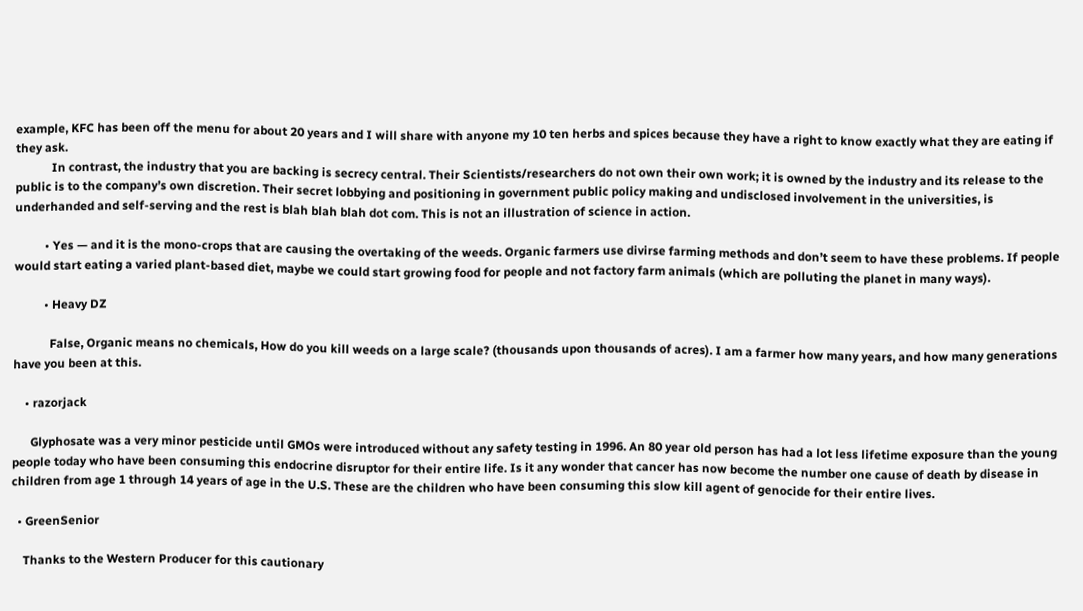example, KFC has been off the menu for about 20 years and I will share with anyone my 10 ten herbs and spices because they have a right to know exactly what they are eating if they ask.
            In contrast, the industry that you are backing is secrecy central. Their Scientists/researchers do not own their own work; it is owned by the industry and its release to the public is to the company’s own discretion. Their secret lobbying and positioning in government public policy making and undisclosed involvement in the universities, is underhanded and self-serving and the rest is blah blah blah dot com. This is not an illustration of science in action.

          • Yes — and it is the mono-crops that are causing the overtaking of the weeds. Organic farmers use divirse farming methods and don’t seem to have these problems. If people would start eating a varied plant-based diet, maybe we could start growing food for people and not factory farm animals (which are polluting the planet in many ways).

          • Heavy DZ

            False, Organic means no chemicals, How do you kill weeds on a large scale? (thousands upon thousands of acres). I am a farmer how many years, and how many generations have you been at this.

    • razorjack

      Glyphosate was a very minor pesticide until GMOs were introduced without any safety testing in 1996. An 80 year old person has had a lot less lifetime exposure than the young people today who have been consuming this endocrine disruptor for their entire life. Is it any wonder that cancer has now become the number one cause of death by disease in children from age 1 through 14 years of age in the U.S. These are the children who have been consuming this slow kill agent of genocide for their entire lives.

  • GreenSenior

    Thanks to the Western Producer for this cautionary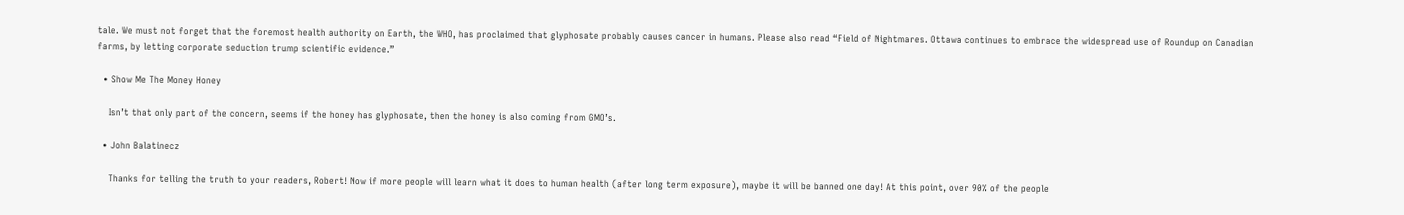tale. We must not forget that the foremost health authority on Earth, the WHO, has proclaimed that glyphosate probably causes cancer in humans. Please also read “Field of Nightmares. Ottawa continues to embrace the widespread use of Roundup on Canadian farms, by letting corporate seduction trump scientific evidence.”

  • Show Me The Money Honey

    Isn’t that only part of the concern, seems if the honey has glyphosate, then the honey is also coming from GMO’s.

  • John Balatinecz

    Thanks for telling the truth to your readers, Robert! Now if more people will learn what it does to human health (after long term exposure), maybe it will be banned one day! At this point, over 90% of the people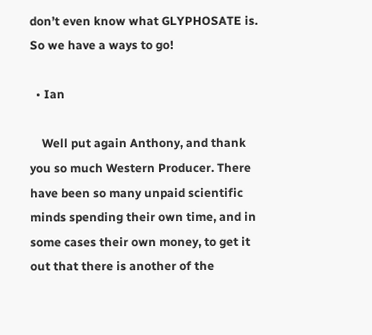don’t even know what GLYPHOSATE is. So we have a ways to go!

  • Ian

    Well put again Anthony, and thank you so much Western Producer. There have been so many unpaid scientific minds spending their own time, and in some cases their own money, to get it out that there is another of the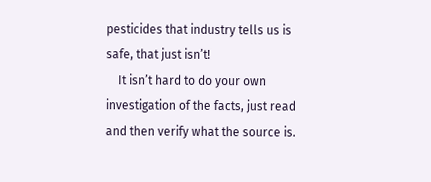pesticides that industry tells us is safe, that just isn’t!
    It isn’t hard to do your own investigation of the facts, just read and then verify what the source is.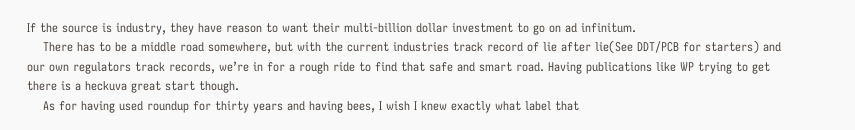If the source is industry, they have reason to want their multi-billion dollar investment to go on ad infinitum.
    There has to be a middle road somewhere, but with the current industries track record of lie after lie(See DDT/PCB for starters) and our own regulators track records, we’re in for a rough ride to find that safe and smart road. Having publications like WP trying to get there is a heckuva great start though.
    As for having used roundup for thirty years and having bees, I wish I knew exactly what label that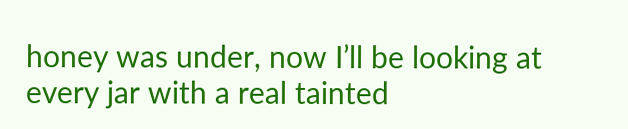honey was under, now I’ll be looking at every jar with a real tainted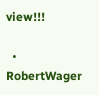view!!!

  • RobertWager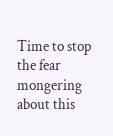Time to stop the fear mongering about this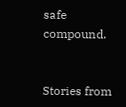safe compound.


Stories from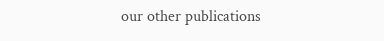our other publications